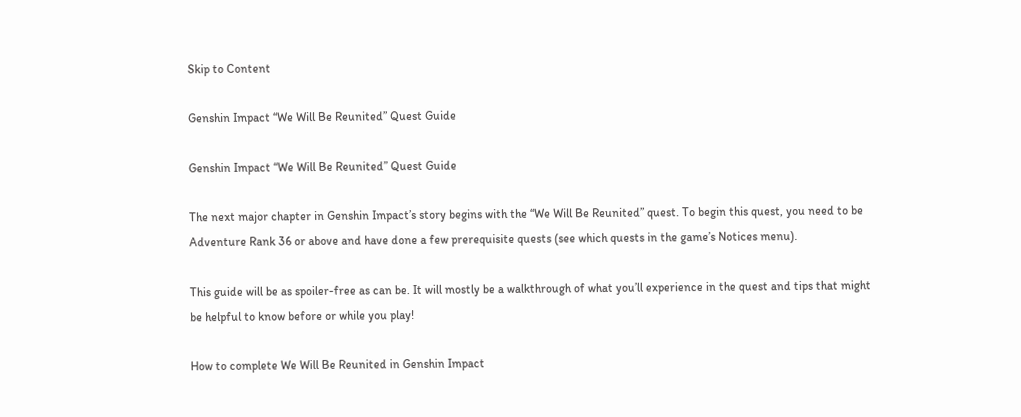Skip to Content

Genshin Impact “We Will Be Reunited” Quest Guide

Genshin Impact “We Will Be Reunited” Quest Guide

The next major chapter in Genshin Impact’s story begins with the “We Will Be Reunited” quest. To begin this quest, you need to be Adventure Rank 36 or above and have done a few prerequisite quests (see which quests in the game’s Notices menu).

This guide will be as spoiler-free as can be. It will mostly be a walkthrough of what you’ll experience in the quest and tips that might be helpful to know before or while you play!

How to complete We Will Be Reunited in Genshin Impact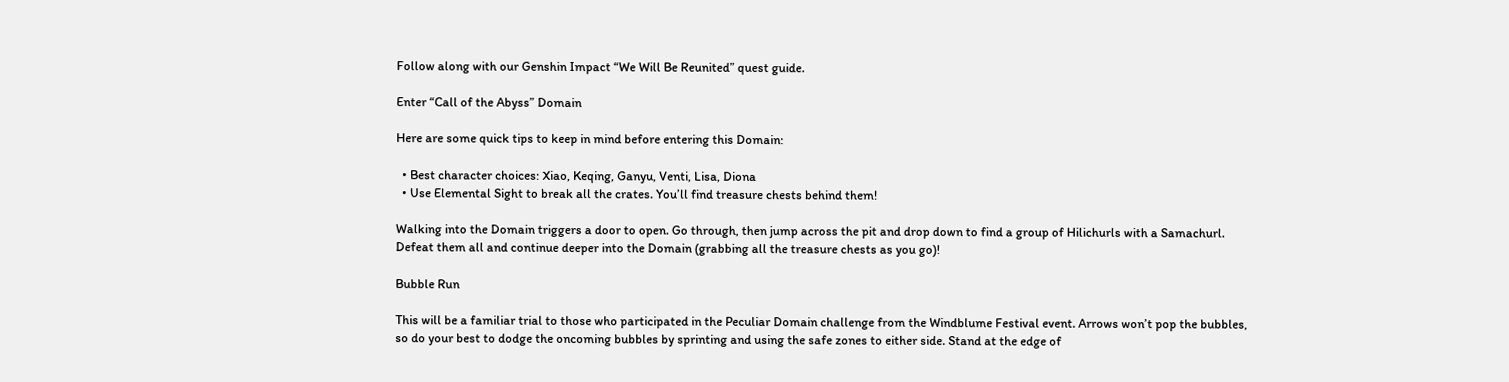Follow along with our Genshin Impact “We Will Be Reunited” quest guide.

Enter “Call of the Abyss” Domain

Here are some quick tips to keep in mind before entering this Domain:

  • Best character choices: Xiao, Keqing, Ganyu, Venti, Lisa, Diona
  • Use Elemental Sight to break all the crates. You’ll find treasure chests behind them!

Walking into the Domain triggers a door to open. Go through, then jump across the pit and drop down to find a group of Hilichurls with a Samachurl. Defeat them all and continue deeper into the Domain (grabbing all the treasure chests as you go)!

Bubble Run

This will be a familiar trial to those who participated in the Peculiar Domain challenge from the Windblume Festival event. Arrows won’t pop the bubbles, so do your best to dodge the oncoming bubbles by sprinting and using the safe zones to either side. Stand at the edge of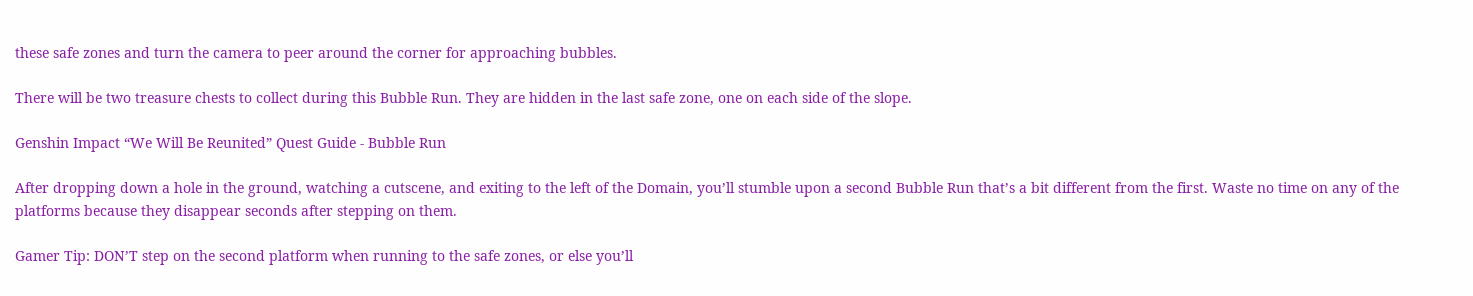these safe zones and turn the camera to peer around the corner for approaching bubbles.

There will be two treasure chests to collect during this Bubble Run. They are hidden in the last safe zone, one on each side of the slope.

Genshin Impact “We Will Be Reunited” Quest Guide - Bubble Run

After dropping down a hole in the ground, watching a cutscene, and exiting to the left of the Domain, you’ll stumble upon a second Bubble Run that’s a bit different from the first. Waste no time on any of the platforms because they disappear seconds after stepping on them.

Gamer Tip: DON’T step on the second platform when running to the safe zones, or else you’ll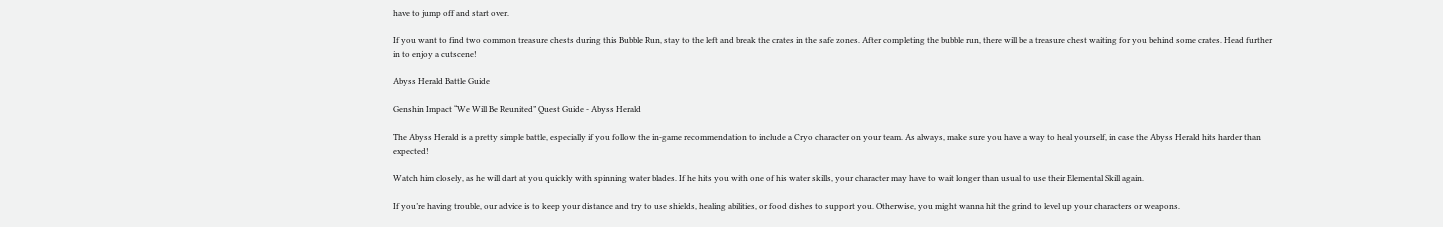have to jump off and start over.

If you want to find two common treasure chests during this Bubble Run, stay to the left and break the crates in the safe zones. After completing the bubble run, there will be a treasure chest waiting for you behind some crates. Head further in to enjoy a cutscene!

Abyss Herald Battle Guide

Genshin Impact “We Will Be Reunited” Quest Guide - Abyss Herald

The Abyss Herald is a pretty simple battle, especially if you follow the in-game recommendation to include a Cryo character on your team. As always, make sure you have a way to heal yourself, in case the Abyss Herald hits harder than expected!

Watch him closely, as he will dart at you quickly with spinning water blades. If he hits you with one of his water skills, your character may have to wait longer than usual to use their Elemental Skill again.

If you’re having trouble, our advice is to keep your distance and try to use shields, healing abilities, or food dishes to support you. Otherwise, you might wanna hit the grind to level up your characters or weapons.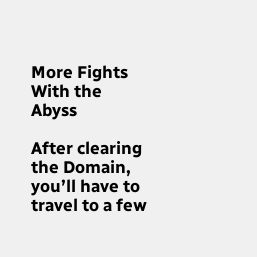More Fights With the Abyss

After clearing the Domain, you’ll have to travel to a few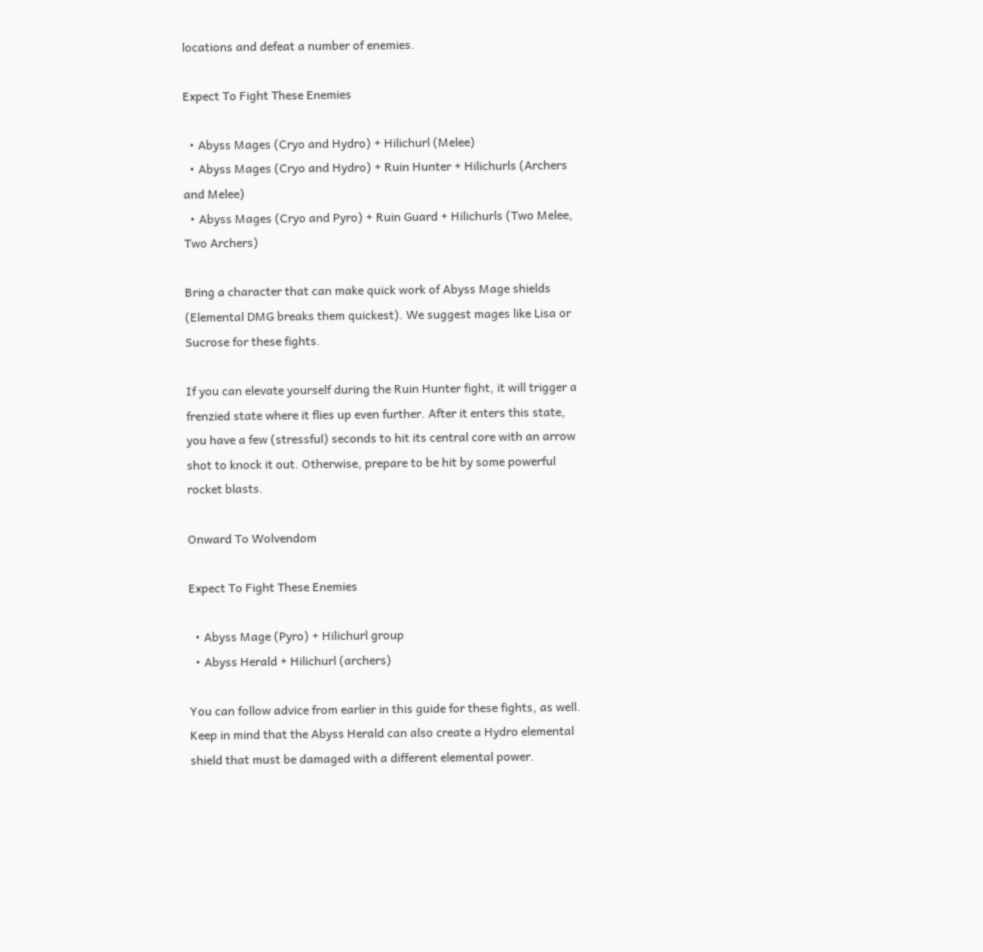locations and defeat a number of enemies.

Expect To Fight These Enemies

  • Abyss Mages (Cryo and Hydro) + Hilichurl (Melee)
  • Abyss Mages (Cryo and Hydro) + Ruin Hunter + Hilichurls (Archers and Melee)
  • Abyss Mages (Cryo and Pyro) + Ruin Guard + Hilichurls (Two Melee, Two Archers)

Bring a character that can make quick work of Abyss Mage shields (Elemental DMG breaks them quickest). We suggest mages like Lisa or Sucrose for these fights.

If you can elevate yourself during the Ruin Hunter fight, it will trigger a frenzied state where it flies up even further. After it enters this state, you have a few (stressful) seconds to hit its central core with an arrow shot to knock it out. Otherwise, prepare to be hit by some powerful rocket blasts.

Onward To Wolvendom

Expect To Fight These Enemies

  • Abyss Mage (Pyro) + Hilichurl group
  • Abyss Herald + Hilichurl (archers)

You can follow advice from earlier in this guide for these fights, as well. Keep in mind that the Abyss Herald can also create a Hydro elemental shield that must be damaged with a different elemental power.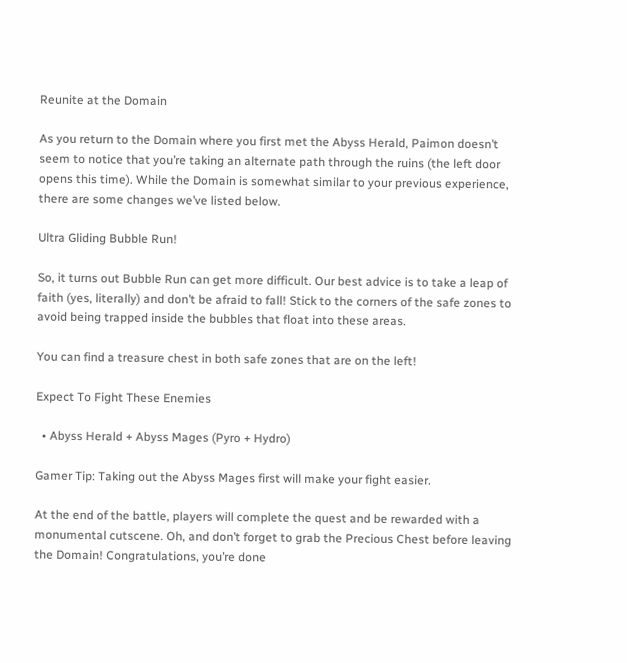Reunite at the Domain

As you return to the Domain where you first met the Abyss Herald, Paimon doesn’t seem to notice that you’re taking an alternate path through the ruins (the left door opens this time). While the Domain is somewhat similar to your previous experience, there are some changes we’ve listed below.

Ultra Gliding Bubble Run!

So, it turns out Bubble Run can get more difficult. Our best advice is to take a leap of faith (yes, literally) and don’t be afraid to fall! Stick to the corners of the safe zones to avoid being trapped inside the bubbles that float into these areas.

You can find a treasure chest in both safe zones that are on the left!

Expect To Fight These Enemies

  • Abyss Herald + Abyss Mages (Pyro + Hydro)

Gamer Tip: Taking out the Abyss Mages first will make your fight easier.

At the end of the battle, players will complete the quest and be rewarded with a monumental cutscene. Oh, and don’t forget to grab the Precious Chest before leaving the Domain! Congratulations, you’re done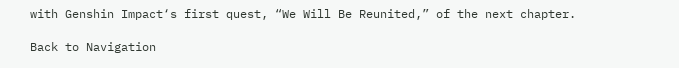with Genshin Impact‘s first quest, “We Will Be Reunited,” of the next chapter.

Back to Navigation